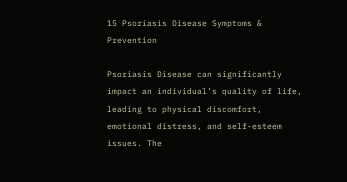15 Psoriasis Disease Symptoms & Prevention

Psoriasis Disease can significantly impact an individual’s quality of life, leading to physical discomfort, emotional distress, and self-esteem issues. The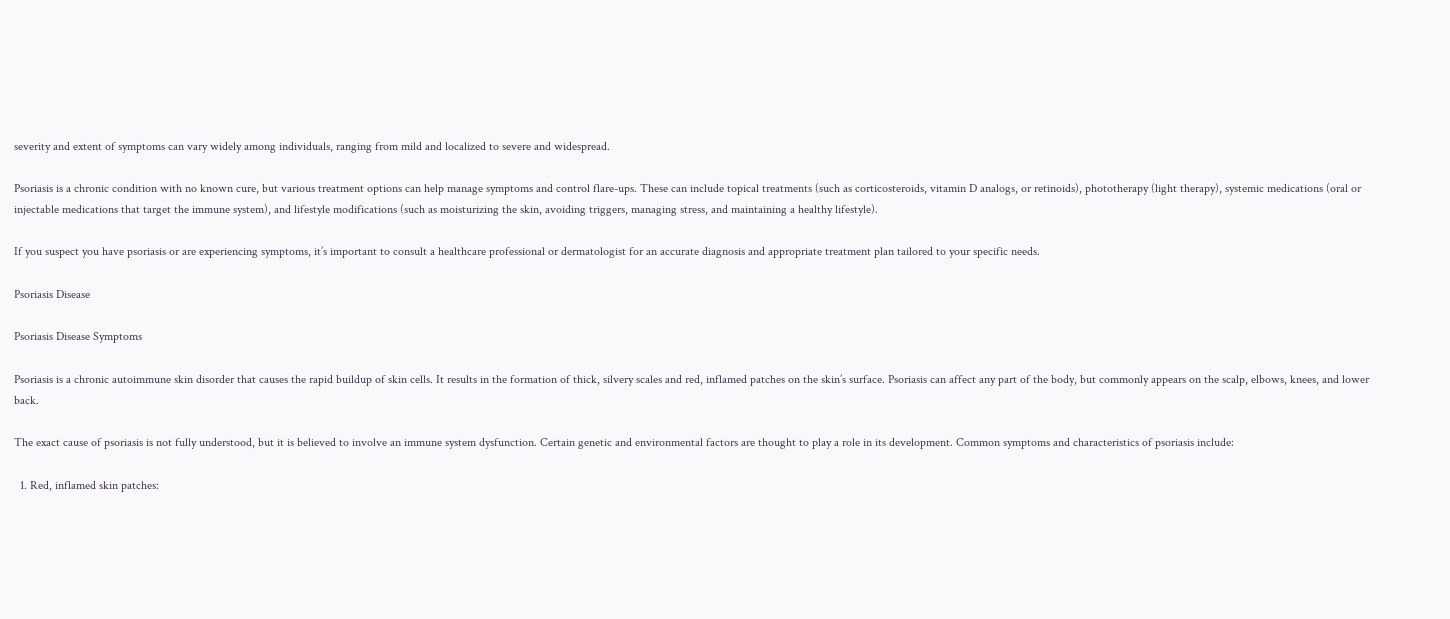severity and extent of symptoms can vary widely among individuals, ranging from mild and localized to severe and widespread.

Psoriasis is a chronic condition with no known cure, but various treatment options can help manage symptoms and control flare-ups. These can include topical treatments (such as corticosteroids, vitamin D analogs, or retinoids), phototherapy (light therapy), systemic medications (oral or injectable medications that target the immune system), and lifestyle modifications (such as moisturizing the skin, avoiding triggers, managing stress, and maintaining a healthy lifestyle).

If you suspect you have psoriasis or are experiencing symptoms, it’s important to consult a healthcare professional or dermatologist for an accurate diagnosis and appropriate treatment plan tailored to your specific needs.

Psoriasis Disease

Psoriasis Disease Symptoms

Psoriasis is a chronic autoimmune skin disorder that causes the rapid buildup of skin cells. It results in the formation of thick, silvery scales and red, inflamed patches on the skin’s surface. Psoriasis can affect any part of the body, but commonly appears on the scalp, elbows, knees, and lower back.

The exact cause of psoriasis is not fully understood, but it is believed to involve an immune system dysfunction. Certain genetic and environmental factors are thought to play a role in its development. Common symptoms and characteristics of psoriasis include:

  1. Red, inflamed skin patches: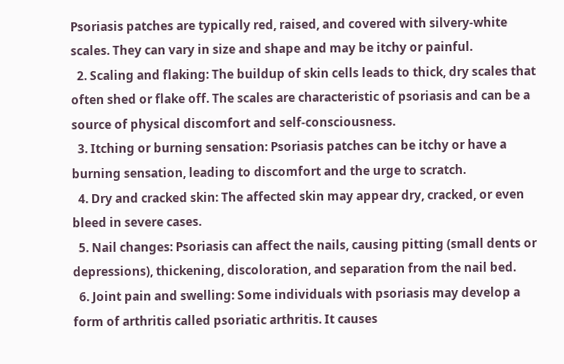Psoriasis patches are typically red, raised, and covered with silvery-white scales. They can vary in size and shape and may be itchy or painful.
  2. Scaling and flaking: The buildup of skin cells leads to thick, dry scales that often shed or flake off. The scales are characteristic of psoriasis and can be a source of physical discomfort and self-consciousness.
  3. Itching or burning sensation: Psoriasis patches can be itchy or have a burning sensation, leading to discomfort and the urge to scratch.
  4. Dry and cracked skin: The affected skin may appear dry, cracked, or even bleed in severe cases.
  5. Nail changes: Psoriasis can affect the nails, causing pitting (small dents or depressions), thickening, discoloration, and separation from the nail bed.
  6. Joint pain and swelling: Some individuals with psoriasis may develop a form of arthritis called psoriatic arthritis. It causes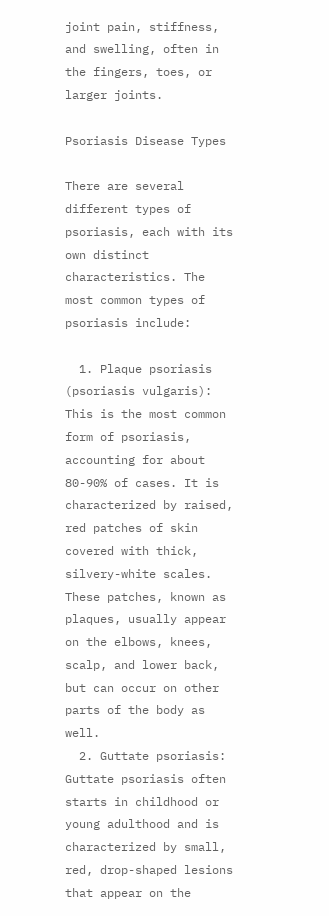joint pain, stiffness, and swelling, often in the fingers, toes, or larger joints.

Psoriasis Disease Types

There are several different types of psoriasis, each with its own distinct characteristics. The most common types of psoriasis include:

  1. Plaque psoriasis (psoriasis vulgaris): This is the most common form of psoriasis, accounting for about 80-90% of cases. It is characterized by raised, red patches of skin covered with thick, silvery-white scales. These patches, known as plaques, usually appear on the elbows, knees, scalp, and lower back, but can occur on other parts of the body as well.
  2. Guttate psoriasis: Guttate psoriasis often starts in childhood or young adulthood and is characterized by small, red, drop-shaped lesions that appear on the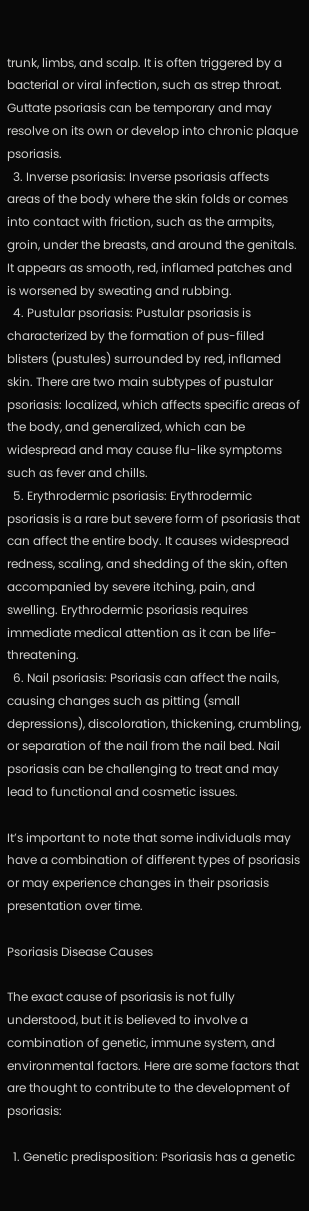trunk, limbs, and scalp. It is often triggered by a bacterial or viral infection, such as strep throat. Guttate psoriasis can be temporary and may resolve on its own or develop into chronic plaque psoriasis.
  3. Inverse psoriasis: Inverse psoriasis affects areas of the body where the skin folds or comes into contact with friction, such as the armpits, groin, under the breasts, and around the genitals. It appears as smooth, red, inflamed patches and is worsened by sweating and rubbing.
  4. Pustular psoriasis: Pustular psoriasis is characterized by the formation of pus-filled blisters (pustules) surrounded by red, inflamed skin. There are two main subtypes of pustular psoriasis: localized, which affects specific areas of the body, and generalized, which can be widespread and may cause flu-like symptoms such as fever and chills.
  5. Erythrodermic psoriasis: Erythrodermic psoriasis is a rare but severe form of psoriasis that can affect the entire body. It causes widespread redness, scaling, and shedding of the skin, often accompanied by severe itching, pain, and swelling. Erythrodermic psoriasis requires immediate medical attention as it can be life-threatening.
  6. Nail psoriasis: Psoriasis can affect the nails, causing changes such as pitting (small depressions), discoloration, thickening, crumbling, or separation of the nail from the nail bed. Nail psoriasis can be challenging to treat and may lead to functional and cosmetic issues.

It’s important to note that some individuals may have a combination of different types of psoriasis or may experience changes in their psoriasis presentation over time.

Psoriasis Disease Causes

The exact cause of psoriasis is not fully understood, but it is believed to involve a combination of genetic, immune system, and environmental factors. Here are some factors that are thought to contribute to the development of psoriasis:

  1. Genetic predisposition: Psoriasis has a genetic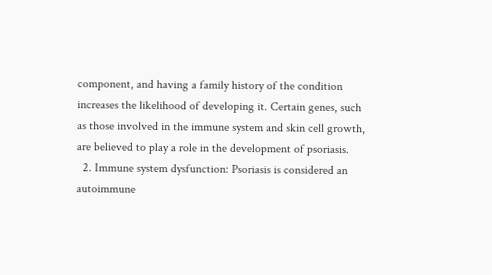component, and having a family history of the condition increases the likelihood of developing it. Certain genes, such as those involved in the immune system and skin cell growth, are believed to play a role in the development of psoriasis.
  2. Immune system dysfunction: Psoriasis is considered an autoimmune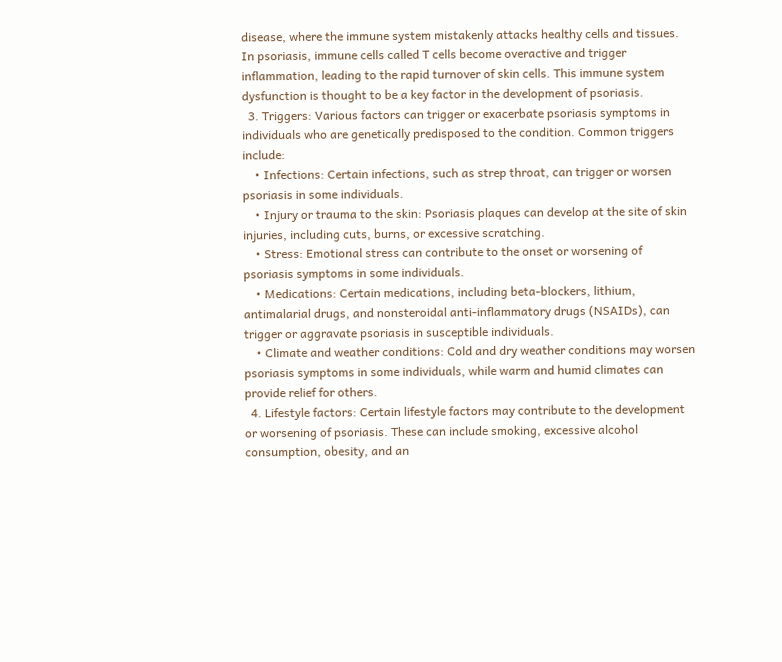disease, where the immune system mistakenly attacks healthy cells and tissues. In psoriasis, immune cells called T cells become overactive and trigger inflammation, leading to the rapid turnover of skin cells. This immune system dysfunction is thought to be a key factor in the development of psoriasis.
  3. Triggers: Various factors can trigger or exacerbate psoriasis symptoms in individuals who are genetically predisposed to the condition. Common triggers include:
    • Infections: Certain infections, such as strep throat, can trigger or worsen psoriasis in some individuals.
    • Injury or trauma to the skin: Psoriasis plaques can develop at the site of skin injuries, including cuts, burns, or excessive scratching.
    • Stress: Emotional stress can contribute to the onset or worsening of psoriasis symptoms in some individuals.
    • Medications: Certain medications, including beta-blockers, lithium, antimalarial drugs, and nonsteroidal anti-inflammatory drugs (NSAIDs), can trigger or aggravate psoriasis in susceptible individuals.
    • Climate and weather conditions: Cold and dry weather conditions may worsen psoriasis symptoms in some individuals, while warm and humid climates can provide relief for others.
  4. Lifestyle factors: Certain lifestyle factors may contribute to the development or worsening of psoriasis. These can include smoking, excessive alcohol consumption, obesity, and an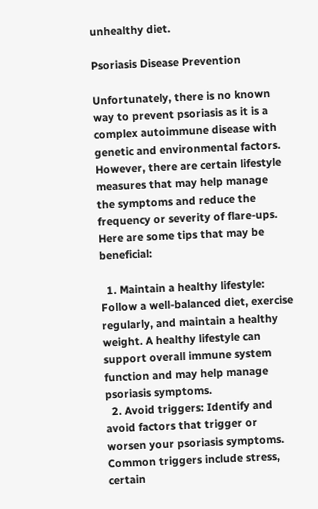unhealthy diet.

Psoriasis Disease Prevention

Unfortunately, there is no known way to prevent psoriasis as it is a complex autoimmune disease with genetic and environmental factors. However, there are certain lifestyle measures that may help manage the symptoms and reduce the frequency or severity of flare-ups. Here are some tips that may be beneficial:

  1. Maintain a healthy lifestyle: Follow a well-balanced diet, exercise regularly, and maintain a healthy weight. A healthy lifestyle can support overall immune system function and may help manage psoriasis symptoms.
  2. Avoid triggers: Identify and avoid factors that trigger or worsen your psoriasis symptoms. Common triggers include stress, certain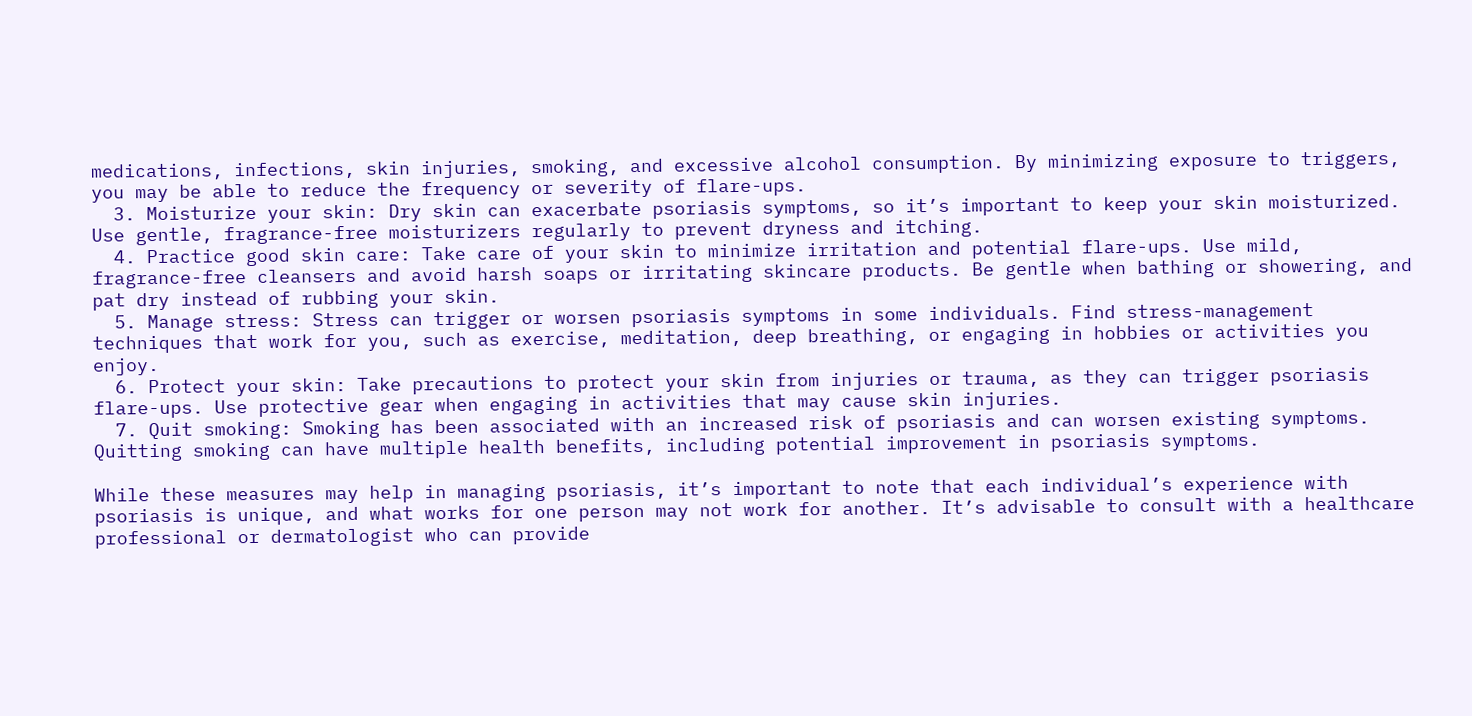medications, infections, skin injuries, smoking, and excessive alcohol consumption. By minimizing exposure to triggers, you may be able to reduce the frequency or severity of flare-ups.
  3. Moisturize your skin: Dry skin can exacerbate psoriasis symptoms, so it’s important to keep your skin moisturized. Use gentle, fragrance-free moisturizers regularly to prevent dryness and itching.
  4. Practice good skin care: Take care of your skin to minimize irritation and potential flare-ups. Use mild, fragrance-free cleansers and avoid harsh soaps or irritating skincare products. Be gentle when bathing or showering, and pat dry instead of rubbing your skin.
  5. Manage stress: Stress can trigger or worsen psoriasis symptoms in some individuals. Find stress-management techniques that work for you, such as exercise, meditation, deep breathing, or engaging in hobbies or activities you enjoy.
  6. Protect your skin: Take precautions to protect your skin from injuries or trauma, as they can trigger psoriasis flare-ups. Use protective gear when engaging in activities that may cause skin injuries.
  7. Quit smoking: Smoking has been associated with an increased risk of psoriasis and can worsen existing symptoms. Quitting smoking can have multiple health benefits, including potential improvement in psoriasis symptoms.

While these measures may help in managing psoriasis, it’s important to note that each individual’s experience with psoriasis is unique, and what works for one person may not work for another. It’s advisable to consult with a healthcare professional or dermatologist who can provide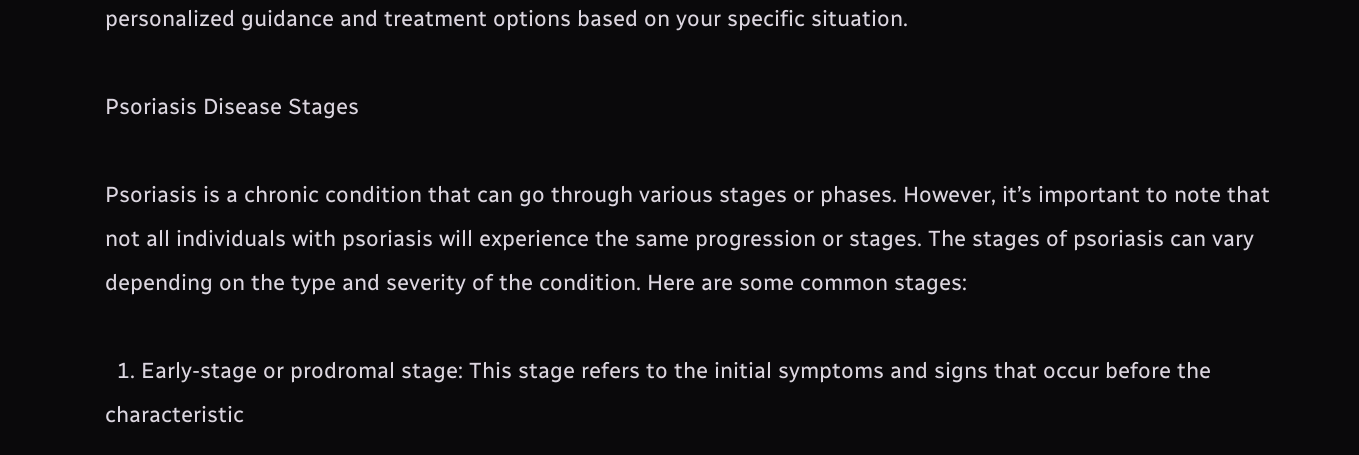personalized guidance and treatment options based on your specific situation.

Psoriasis Disease Stages

Psoriasis is a chronic condition that can go through various stages or phases. However, it’s important to note that not all individuals with psoriasis will experience the same progression or stages. The stages of psoriasis can vary depending on the type and severity of the condition. Here are some common stages:

  1. Early-stage or prodromal stage: This stage refers to the initial symptoms and signs that occur before the characteristic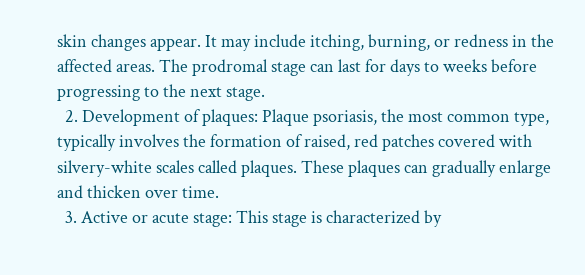skin changes appear. It may include itching, burning, or redness in the affected areas. The prodromal stage can last for days to weeks before progressing to the next stage.
  2. Development of plaques: Plaque psoriasis, the most common type, typically involves the formation of raised, red patches covered with silvery-white scales called plaques. These plaques can gradually enlarge and thicken over time.
  3. Active or acute stage: This stage is characterized by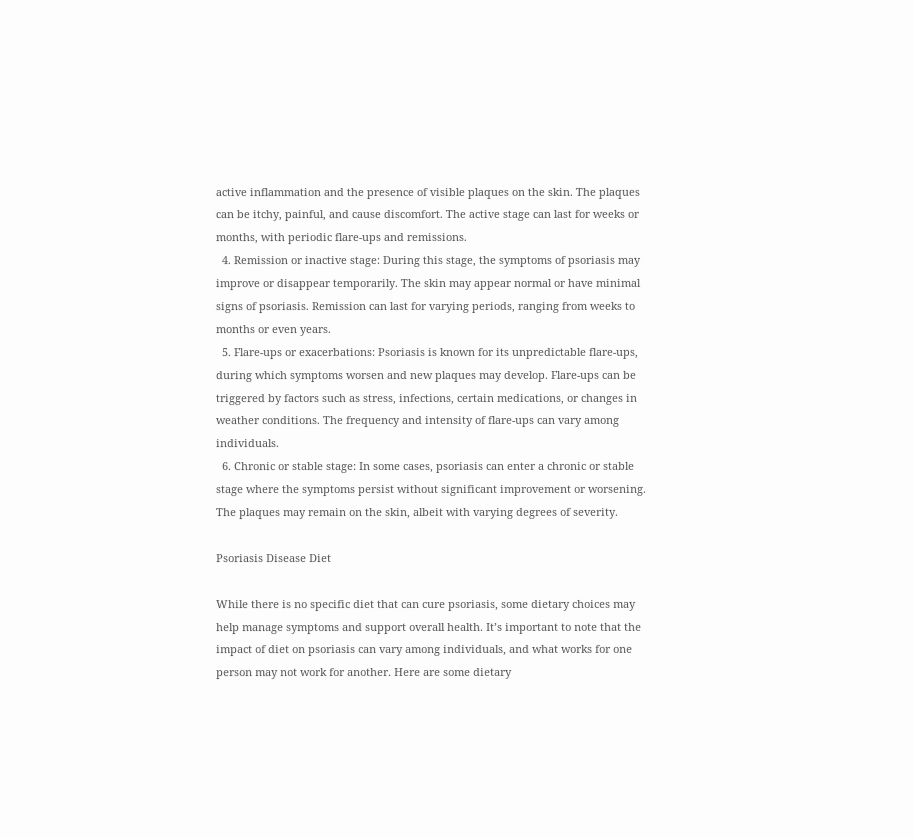active inflammation and the presence of visible plaques on the skin. The plaques can be itchy, painful, and cause discomfort. The active stage can last for weeks or months, with periodic flare-ups and remissions.
  4. Remission or inactive stage: During this stage, the symptoms of psoriasis may improve or disappear temporarily. The skin may appear normal or have minimal signs of psoriasis. Remission can last for varying periods, ranging from weeks to months or even years.
  5. Flare-ups or exacerbations: Psoriasis is known for its unpredictable flare-ups, during which symptoms worsen and new plaques may develop. Flare-ups can be triggered by factors such as stress, infections, certain medications, or changes in weather conditions. The frequency and intensity of flare-ups can vary among individuals.
  6. Chronic or stable stage: In some cases, psoriasis can enter a chronic or stable stage where the symptoms persist without significant improvement or worsening. The plaques may remain on the skin, albeit with varying degrees of severity.

Psoriasis Disease Diet

While there is no specific diet that can cure psoriasis, some dietary choices may help manage symptoms and support overall health. It’s important to note that the impact of diet on psoriasis can vary among individuals, and what works for one person may not work for another. Here are some dietary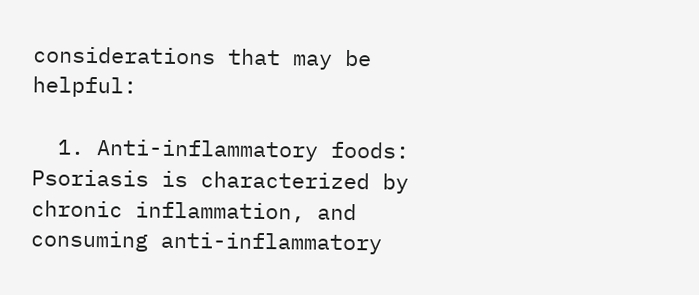considerations that may be helpful:

  1. Anti-inflammatory foods: Psoriasis is characterized by chronic inflammation, and consuming anti-inflammatory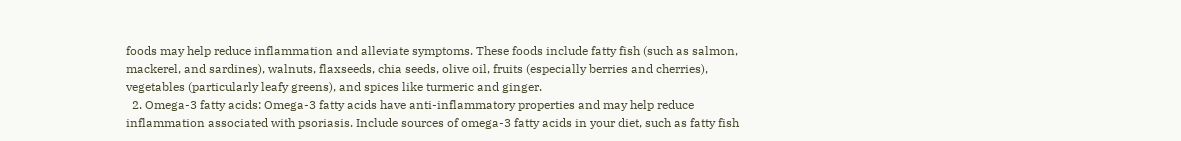foods may help reduce inflammation and alleviate symptoms. These foods include fatty fish (such as salmon, mackerel, and sardines), walnuts, flaxseeds, chia seeds, olive oil, fruits (especially berries and cherries), vegetables (particularly leafy greens), and spices like turmeric and ginger.
  2. Omega-3 fatty acids: Omega-3 fatty acids have anti-inflammatory properties and may help reduce inflammation associated with psoriasis. Include sources of omega-3 fatty acids in your diet, such as fatty fish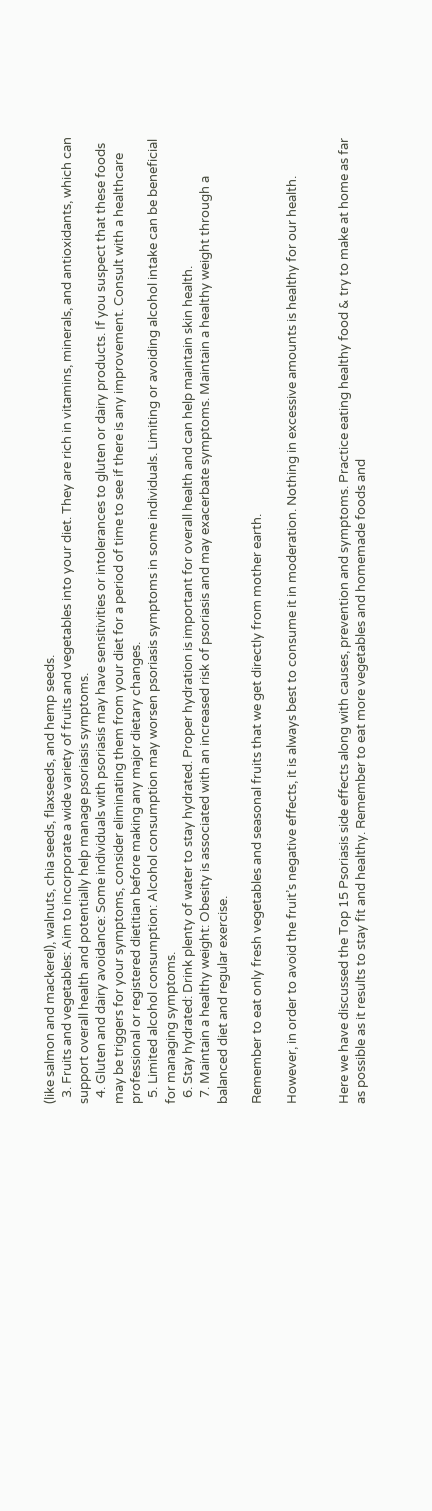(like salmon and mackerel), walnuts, chia seeds, flaxseeds, and hemp seeds.
  3. Fruits and vegetables: Aim to incorporate a wide variety of fruits and vegetables into your diet. They are rich in vitamins, minerals, and antioxidants, which can support overall health and potentially help manage psoriasis symptoms.
  4. Gluten and dairy avoidance: Some individuals with psoriasis may have sensitivities or intolerances to gluten or dairy products. If you suspect that these foods may be triggers for your symptoms, consider eliminating them from your diet for a period of time to see if there is any improvement. Consult with a healthcare professional or registered dietitian before making any major dietary changes.
  5. Limited alcohol consumption: Alcohol consumption may worsen psoriasis symptoms in some individuals. Limiting or avoiding alcohol intake can be beneficial for managing symptoms.
  6. Stay hydrated: Drink plenty of water to stay hydrated. Proper hydration is important for overall health and can help maintain skin health.
  7. Maintain a healthy weight: Obesity is associated with an increased risk of psoriasis and may exacerbate symptoms. Maintain a healthy weight through a balanced diet and regular exercise.

Remember to eat only fresh vegetables and seasonal fruits that we get directly from mother earth.

However, in order to avoid the fruit’s negative effects, it is always best to consume it in moderation. Nothing in excessive amounts is healthy for our health.


Here we have discussed the Top 15 Psoriasis side effects along with causes, prevention and symptoms. Practice eating healthy food & try to make at home as far as possible as it results to stay fit and healthy. Remember to eat more vegetables and homemade foods and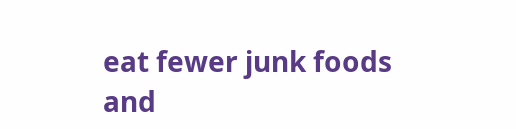eat fewer junk foods and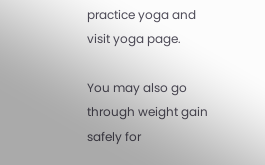practice yoga and visit yoga page.

You may also go through weight gain safely for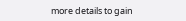more details to gain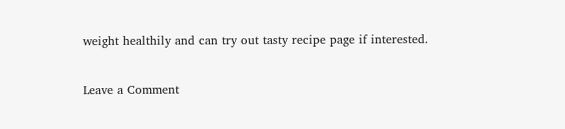weight healthily and can try out tasty recipe page if interested.

Leave a Comment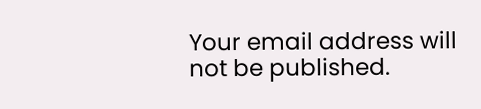Your email address will not be published.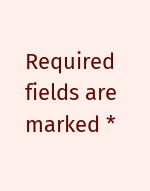Required fields are marked *